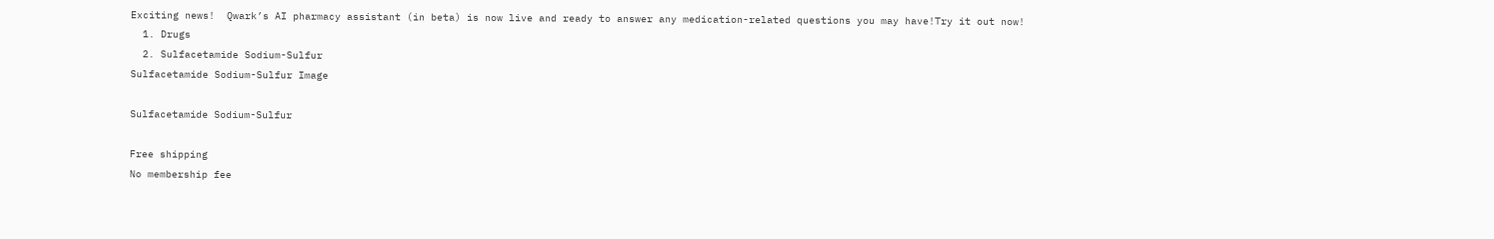Exciting news!  Qwark’s AI pharmacy assistant (in beta) is now live and ready to answer any medication-related questions you may have!Try it out now!
  1. Drugs
  2. Sulfacetamide Sodium-Sulfur
Sulfacetamide Sodium-Sulfur Image

Sulfacetamide Sodium-Sulfur

Free shipping
No membership fee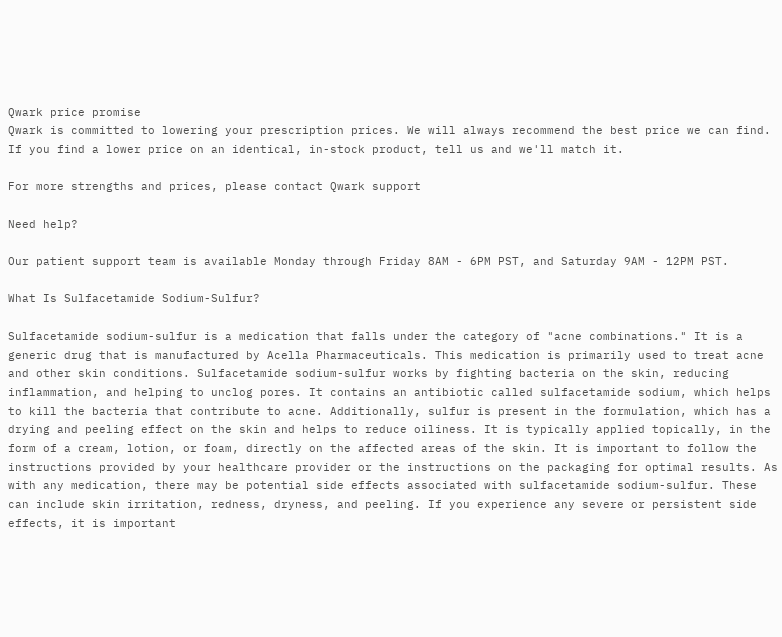Qwark price promise
Qwark is committed to lowering your prescription prices. We will always recommend the best price we can find. If you find a lower price on an identical, in-stock product, tell us and we'll match it.

For more strengths and prices, please contact Qwark support

Need help?

Our patient support team is available Monday through Friday 8AM - 6PM PST, and Saturday 9AM - 12PM PST.

What Is Sulfacetamide Sodium-Sulfur?

Sulfacetamide sodium-sulfur is a medication that falls under the category of "acne combinations." It is a generic drug that is manufactured by Acella Pharmaceuticals. This medication is primarily used to treat acne and other skin conditions. Sulfacetamide sodium-sulfur works by fighting bacteria on the skin, reducing inflammation, and helping to unclog pores. It contains an antibiotic called sulfacetamide sodium, which helps to kill the bacteria that contribute to acne. Additionally, sulfur is present in the formulation, which has a drying and peeling effect on the skin and helps to reduce oiliness. It is typically applied topically, in the form of a cream, lotion, or foam, directly on the affected areas of the skin. It is important to follow the instructions provided by your healthcare provider or the instructions on the packaging for optimal results. As with any medication, there may be potential side effects associated with sulfacetamide sodium-sulfur. These can include skin irritation, redness, dryness, and peeling. If you experience any severe or persistent side effects, it is important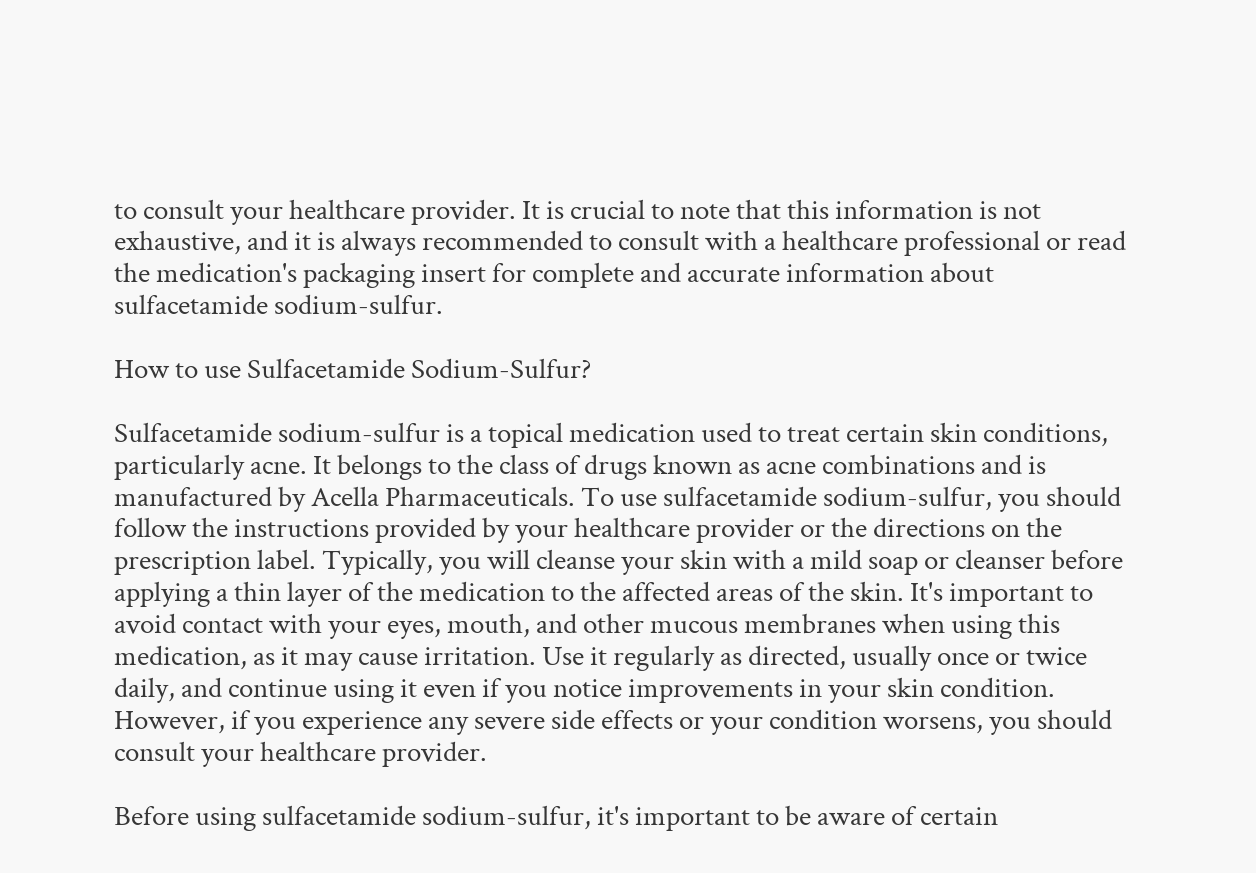to consult your healthcare provider. It is crucial to note that this information is not exhaustive, and it is always recommended to consult with a healthcare professional or read the medication's packaging insert for complete and accurate information about sulfacetamide sodium-sulfur.

How to use Sulfacetamide Sodium-Sulfur?

Sulfacetamide sodium-sulfur is a topical medication used to treat certain skin conditions, particularly acne. It belongs to the class of drugs known as acne combinations and is manufactured by Acella Pharmaceuticals. To use sulfacetamide sodium-sulfur, you should follow the instructions provided by your healthcare provider or the directions on the prescription label. Typically, you will cleanse your skin with a mild soap or cleanser before applying a thin layer of the medication to the affected areas of the skin. It's important to avoid contact with your eyes, mouth, and other mucous membranes when using this medication, as it may cause irritation. Use it regularly as directed, usually once or twice daily, and continue using it even if you notice improvements in your skin condition. However, if you experience any severe side effects or your condition worsens, you should consult your healthcare provider.

Before using sulfacetamide sodium-sulfur, it's important to be aware of certain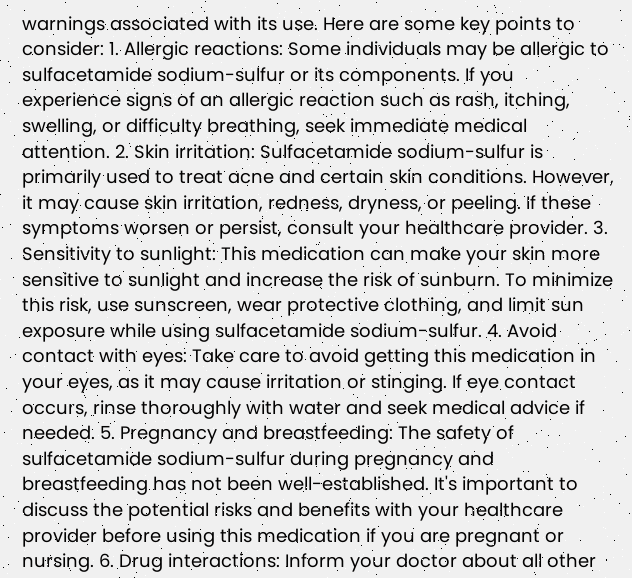warnings associated with its use. Here are some key points to consider: 1. Allergic reactions: Some individuals may be allergic to sulfacetamide sodium-sulfur or its components. If you experience signs of an allergic reaction such as rash, itching, swelling, or difficulty breathing, seek immediate medical attention. 2. Skin irritation: Sulfacetamide sodium-sulfur is primarily used to treat acne and certain skin conditions. However, it may cause skin irritation, redness, dryness, or peeling. If these symptoms worsen or persist, consult your healthcare provider. 3. Sensitivity to sunlight: This medication can make your skin more sensitive to sunlight and increase the risk of sunburn. To minimize this risk, use sunscreen, wear protective clothing, and limit sun exposure while using sulfacetamide sodium-sulfur. 4. Avoid contact with eyes: Take care to avoid getting this medication in your eyes, as it may cause irritation or stinging. If eye contact occurs, rinse thoroughly with water and seek medical advice if needed. 5. Pregnancy and breastfeeding: The safety of sulfacetamide sodium-sulfur during pregnancy and breastfeeding has not been well-established. It's important to discuss the potential risks and benefits with your healthcare provider before using this medication if you are pregnant or nursing. 6. Drug interactions: Inform your doctor about all other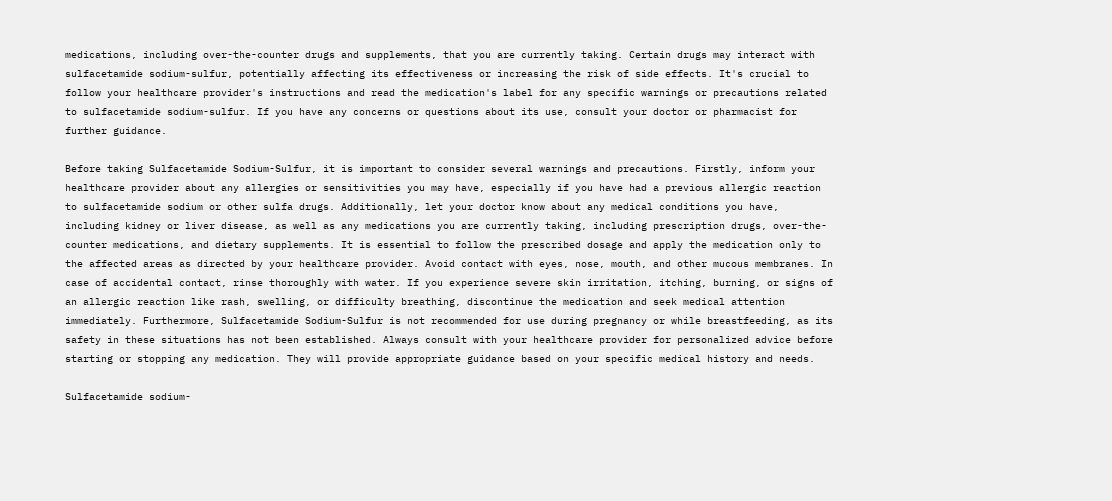medications, including over-the-counter drugs and supplements, that you are currently taking. Certain drugs may interact with sulfacetamide sodium-sulfur, potentially affecting its effectiveness or increasing the risk of side effects. It's crucial to follow your healthcare provider's instructions and read the medication's label for any specific warnings or precautions related to sulfacetamide sodium-sulfur. If you have any concerns or questions about its use, consult your doctor or pharmacist for further guidance.

Before taking Sulfacetamide Sodium-Sulfur, it is important to consider several warnings and precautions. Firstly, inform your healthcare provider about any allergies or sensitivities you may have, especially if you have had a previous allergic reaction to sulfacetamide sodium or other sulfa drugs. Additionally, let your doctor know about any medical conditions you have, including kidney or liver disease, as well as any medications you are currently taking, including prescription drugs, over-the-counter medications, and dietary supplements. It is essential to follow the prescribed dosage and apply the medication only to the affected areas as directed by your healthcare provider. Avoid contact with eyes, nose, mouth, and other mucous membranes. In case of accidental contact, rinse thoroughly with water. If you experience severe skin irritation, itching, burning, or signs of an allergic reaction like rash, swelling, or difficulty breathing, discontinue the medication and seek medical attention immediately. Furthermore, Sulfacetamide Sodium-Sulfur is not recommended for use during pregnancy or while breastfeeding, as its safety in these situations has not been established. Always consult with your healthcare provider for personalized advice before starting or stopping any medication. They will provide appropriate guidance based on your specific medical history and needs.

Sulfacetamide sodium-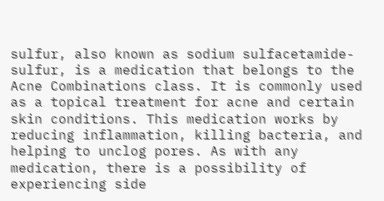sulfur, also known as sodium sulfacetamide-sulfur, is a medication that belongs to the Acne Combinations class. It is commonly used as a topical treatment for acne and certain skin conditions. This medication works by reducing inflammation, killing bacteria, and helping to unclog pores. As with any medication, there is a possibility of experiencing side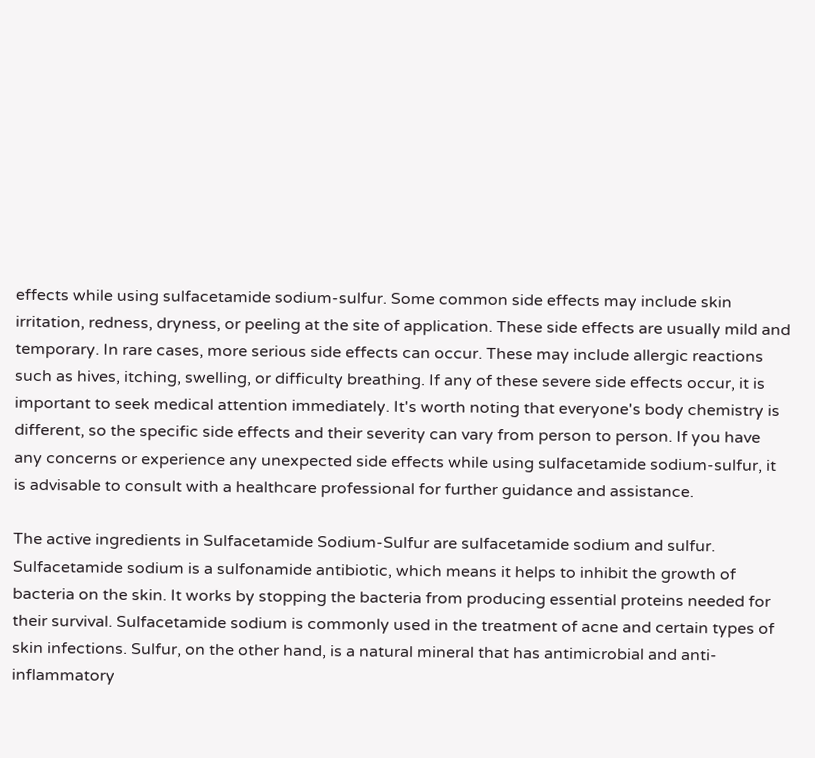effects while using sulfacetamide sodium-sulfur. Some common side effects may include skin irritation, redness, dryness, or peeling at the site of application. These side effects are usually mild and temporary. In rare cases, more serious side effects can occur. These may include allergic reactions such as hives, itching, swelling, or difficulty breathing. If any of these severe side effects occur, it is important to seek medical attention immediately. It's worth noting that everyone's body chemistry is different, so the specific side effects and their severity can vary from person to person. If you have any concerns or experience any unexpected side effects while using sulfacetamide sodium-sulfur, it is advisable to consult with a healthcare professional for further guidance and assistance.

The active ingredients in Sulfacetamide Sodium-Sulfur are sulfacetamide sodium and sulfur. Sulfacetamide sodium is a sulfonamide antibiotic, which means it helps to inhibit the growth of bacteria on the skin. It works by stopping the bacteria from producing essential proteins needed for their survival. Sulfacetamide sodium is commonly used in the treatment of acne and certain types of skin infections. Sulfur, on the other hand, is a natural mineral that has antimicrobial and anti-inflammatory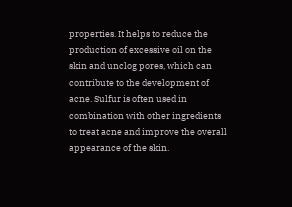properties. It helps to reduce the production of excessive oil on the skin and unclog pores, which can contribute to the development of acne. Sulfur is often used in combination with other ingredients to treat acne and improve the overall appearance of the skin.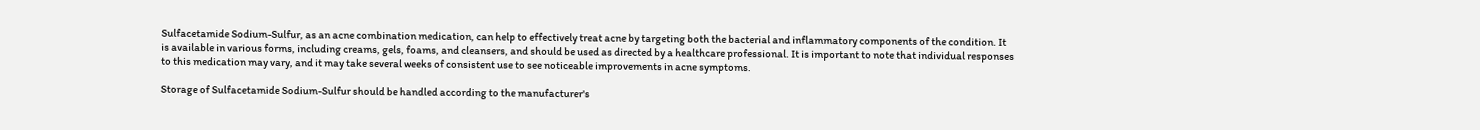Sulfacetamide Sodium-Sulfur, as an acne combination medication, can help to effectively treat acne by targeting both the bacterial and inflammatory components of the condition. It is available in various forms, including creams, gels, foams, and cleansers, and should be used as directed by a healthcare professional. It is important to note that individual responses to this medication may vary, and it may take several weeks of consistent use to see noticeable improvements in acne symptoms.

Storage of Sulfacetamide Sodium-Sulfur should be handled according to the manufacturer's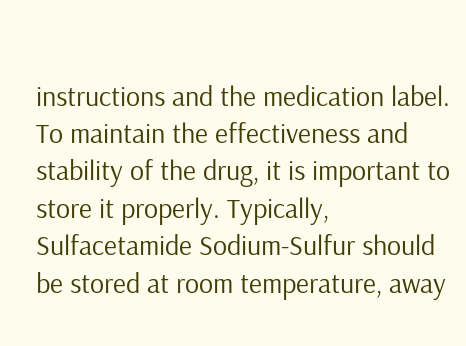instructions and the medication label. To maintain the effectiveness and stability of the drug, it is important to store it properly. Typically, Sulfacetamide Sodium-Sulfur should be stored at room temperature, away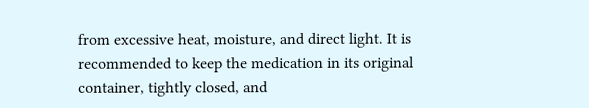from excessive heat, moisture, and direct light. It is recommended to keep the medication in its original container, tightly closed, and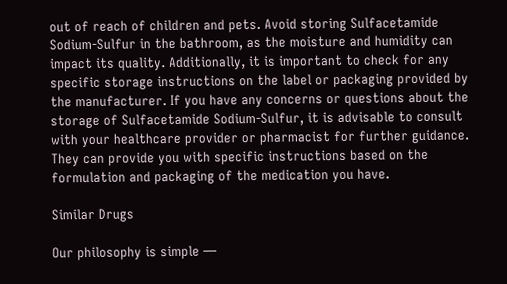out of reach of children and pets. Avoid storing Sulfacetamide Sodium-Sulfur in the bathroom, as the moisture and humidity can impact its quality. Additionally, it is important to check for any specific storage instructions on the label or packaging provided by the manufacturer. If you have any concerns or questions about the storage of Sulfacetamide Sodium-Sulfur, it is advisable to consult with your healthcare provider or pharmacist for further guidance. They can provide you with specific instructions based on the formulation and packaging of the medication you have.

Similar Drugs

Our philosophy is simple —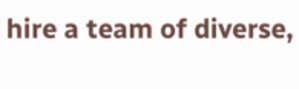hire a team of diverse,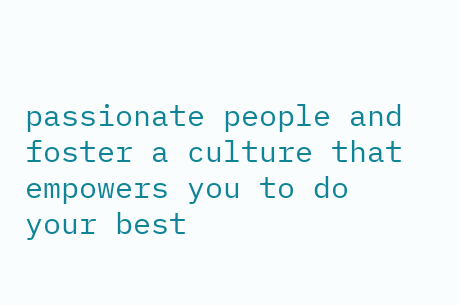passionate people and foster a culture that empowers you to do your best